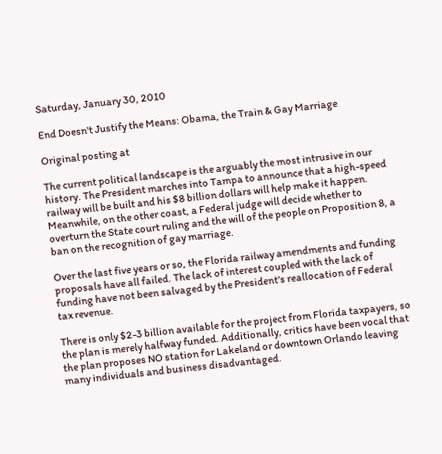Saturday, January 30, 2010

End Doesn't Justify the Means: Obama, the Train & Gay Marriage

Original posting at

The current political landscape is the arguably the most intrusive in our history. The President marches into Tampa to announce that a high-speed railway will be built and his $8 billion dollars will help make it happen. Meanwhile, on the other coast, a Federal judge will decide whether to overturn the State court ruling and the will of the people on Proposition 8, a ban on the recognition of gay marriage.

Over the last five years or so, the Florida railway amendments and funding proposals have all failed. The lack of interest coupled with the lack of funding have not been salvaged by the President's reallocation of Federal tax revenue.

There is only $2-3 billion available for the project from Florida taxpayers, so the plan is merely halfway funded. Additionally, critics have been vocal that the plan proposes NO station for Lakeland or downtown Orlando leaving many individuals and business disadvantaged.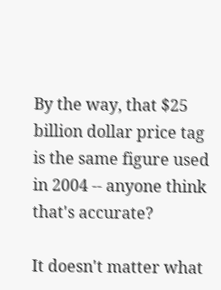By the way, that $25 billion dollar price tag is the same figure used in 2004 -- anyone think that's accurate?

It doesn't matter what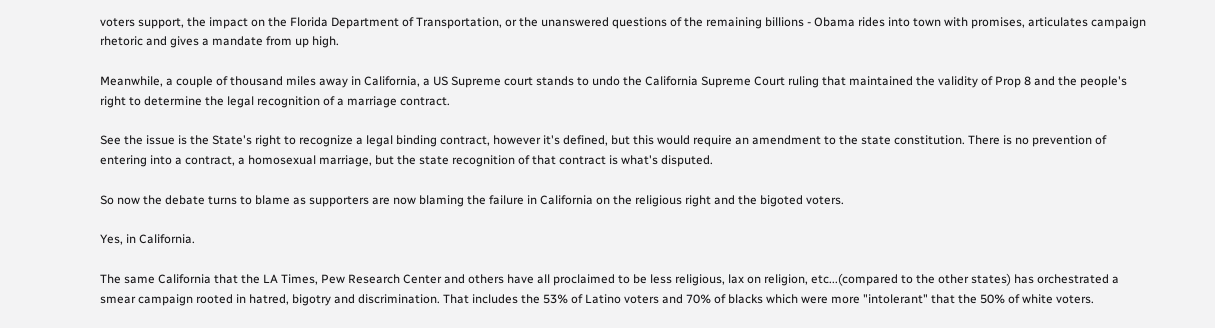voters support, the impact on the Florida Department of Transportation, or the unanswered questions of the remaining billions - Obama rides into town with promises, articulates campaign rhetoric and gives a mandate from up high.

Meanwhile, a couple of thousand miles away in California, a US Supreme court stands to undo the California Supreme Court ruling that maintained the validity of Prop 8 and the people's right to determine the legal recognition of a marriage contract.

See the issue is the State's right to recognize a legal binding contract, however it's defined, but this would require an amendment to the state constitution. There is no prevention of entering into a contract, a homosexual marriage, but the state recognition of that contract is what's disputed.

So now the debate turns to blame as supporters are now blaming the failure in California on the religious right and the bigoted voters.

Yes, in California.

The same California that the LA Times, Pew Research Center and others have all proclaimed to be less religious, lax on religion, etc...(compared to the other states) has orchestrated a smear campaign rooted in hatred, bigotry and discrimination. That includes the 53% of Latino voters and 70% of blacks which were more "intolerant" that the 50% of white voters.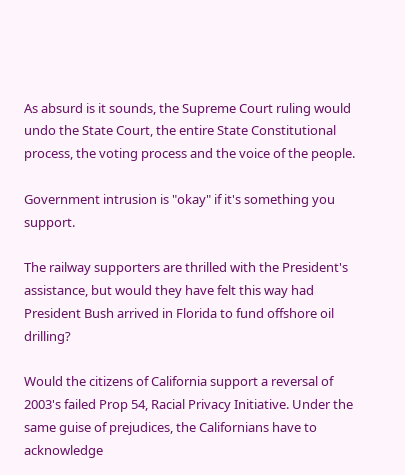As absurd is it sounds, the Supreme Court ruling would undo the State Court, the entire State Constitutional process, the voting process and the voice of the people.

Government intrusion is "okay" if it's something you support.

The railway supporters are thrilled with the President's assistance, but would they have felt this way had President Bush arrived in Florida to fund offshore oil drilling?

Would the citizens of California support a reversal of 2003's failed Prop 54, Racial Privacy Initiative. Under the same guise of prejudices, the Californians have to acknowledge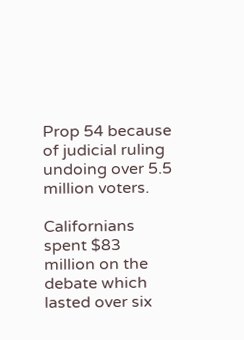Prop 54 because of judicial ruling undoing over 5.5 million voters.

Californians spent $83 million on the debate which lasted over six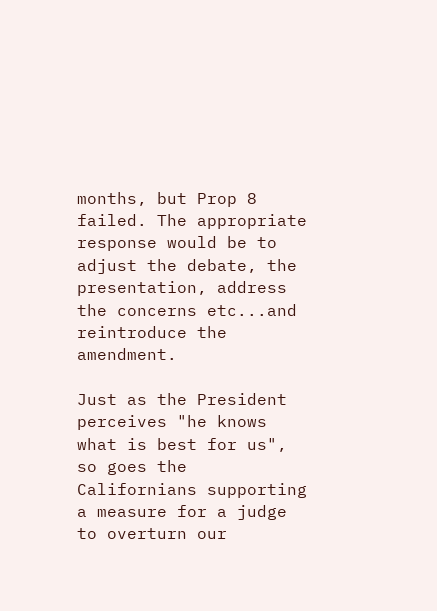months, but Prop 8 failed. The appropriate response would be to adjust the debate, the presentation, address the concerns etc...and reintroduce the amendment.

Just as the President perceives "he knows what is best for us", so goes the Californians supporting a measure for a judge to overturn our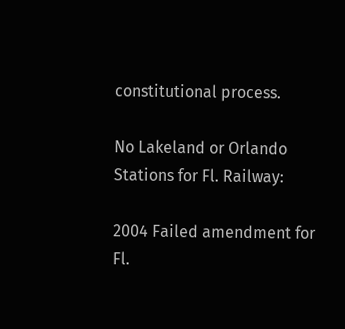constitutional process.

No Lakeland or Orlando Stations for Fl. Railway:

2004 Failed amendment for Fl.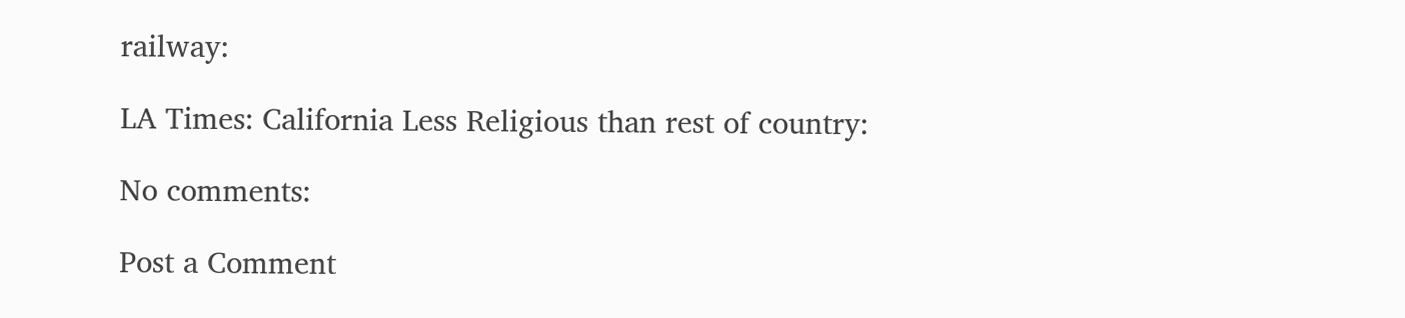railway:

LA Times: California Less Religious than rest of country:

No comments:

Post a Comment